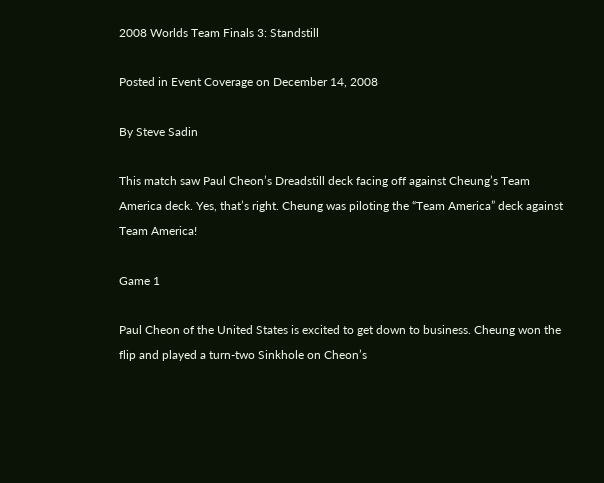2008 Worlds Team Finals 3: Standstill

Posted in Event Coverage on December 14, 2008

By Steve Sadin

This match saw Paul Cheon’s Dreadstill deck facing off against Cheung’s Team America deck. Yes, that’s right. Cheung was piloting the “Team America” deck against Team America!

Game 1

Paul Cheon of the United States is excited to get down to business. Cheung won the flip and played a turn-two Sinkhole on Cheon’s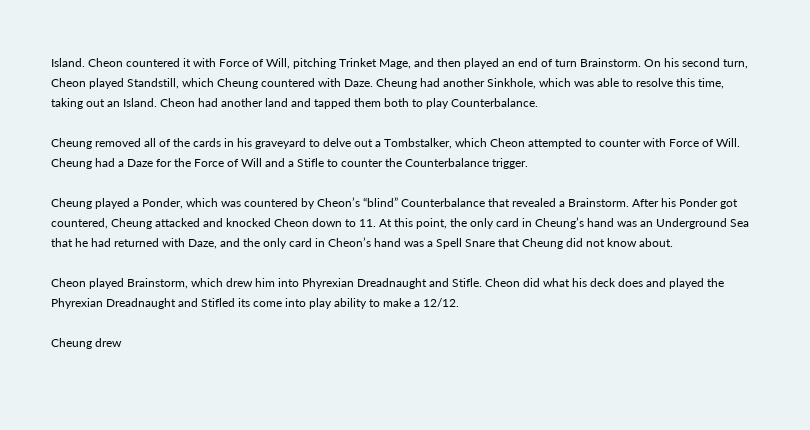Island. Cheon countered it with Force of Will, pitching Trinket Mage, and then played an end of turn Brainstorm. On his second turn, Cheon played Standstill, which Cheung countered with Daze. Cheung had another Sinkhole, which was able to resolve this time, taking out an Island. Cheon had another land and tapped them both to play Counterbalance.

Cheung removed all of the cards in his graveyard to delve out a Tombstalker, which Cheon attempted to counter with Force of Will. Cheung had a Daze for the Force of Will and a Stifle to counter the Counterbalance trigger.

Cheung played a Ponder, which was countered by Cheon’s “blind” Counterbalance that revealed a Brainstorm. After his Ponder got countered, Cheung attacked and knocked Cheon down to 11. At this point, the only card in Cheung’s hand was an Underground Sea that he had returned with Daze, and the only card in Cheon’s hand was a Spell Snare that Cheung did not know about.

Cheon played Brainstorm, which drew him into Phyrexian Dreadnaught and Stifle. Cheon did what his deck does and played the Phyrexian Dreadnaught and Stifled its come into play ability to make a 12/12.

Cheung drew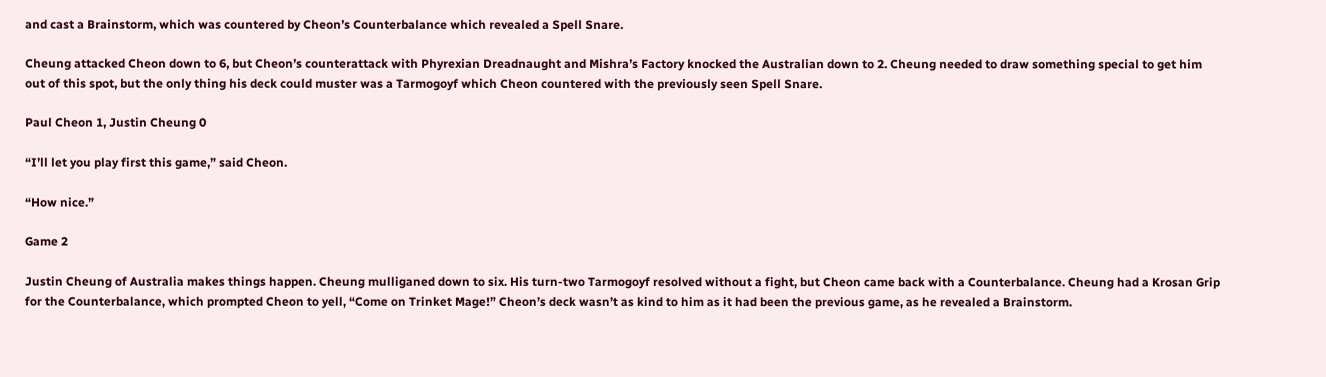and cast a Brainstorm, which was countered by Cheon’s Counterbalance which revealed a Spell Snare.

Cheung attacked Cheon down to 6, but Cheon’s counterattack with Phyrexian Dreadnaught and Mishra’s Factory knocked the Australian down to 2. Cheung needed to draw something special to get him out of this spot, but the only thing his deck could muster was a Tarmogoyf which Cheon countered with the previously seen Spell Snare.

Paul Cheon 1, Justin Cheung 0

“I’ll let you play first this game,” said Cheon.

“How nice.”

Game 2

Justin Cheung of Australia makes things happen. Cheung mulliganed down to six. His turn-two Tarmogoyf resolved without a fight, but Cheon came back with a Counterbalance. Cheung had a Krosan Grip for the Counterbalance, which prompted Cheon to yell, “Come on Trinket Mage!” Cheon’s deck wasn’t as kind to him as it had been the previous game, as he revealed a Brainstorm.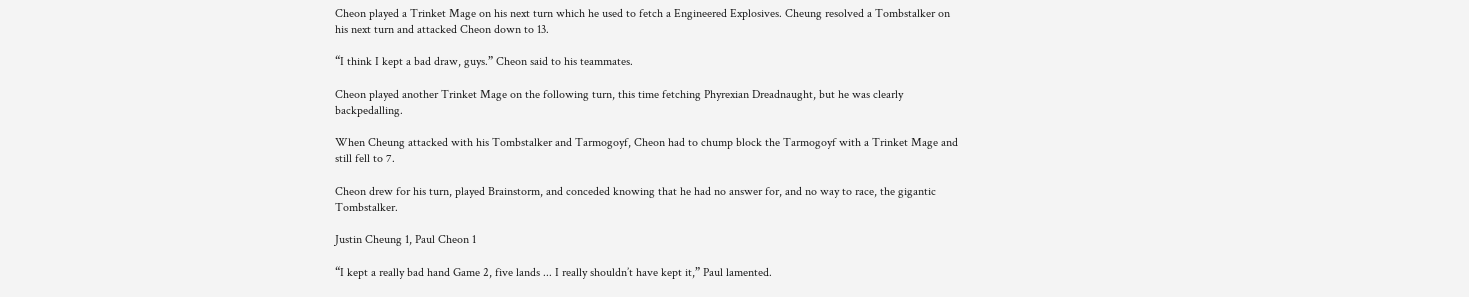Cheon played a Trinket Mage on his next turn which he used to fetch a Engineered Explosives. Cheung resolved a Tombstalker on his next turn and attacked Cheon down to 13.

“I think I kept a bad draw, guys.” Cheon said to his teammates.

Cheon played another Trinket Mage on the following turn, this time fetching Phyrexian Dreadnaught, but he was clearly backpedalling.

When Cheung attacked with his Tombstalker and Tarmogoyf, Cheon had to chump block the Tarmogoyf with a Trinket Mage and still fell to 7.

Cheon drew for his turn, played Brainstorm, and conceded knowing that he had no answer for, and no way to race, the gigantic Tombstalker.

Justin Cheung 1, Paul Cheon 1

“I kept a really bad hand Game 2, five lands ... I really shouldn’t have kept it,” Paul lamented.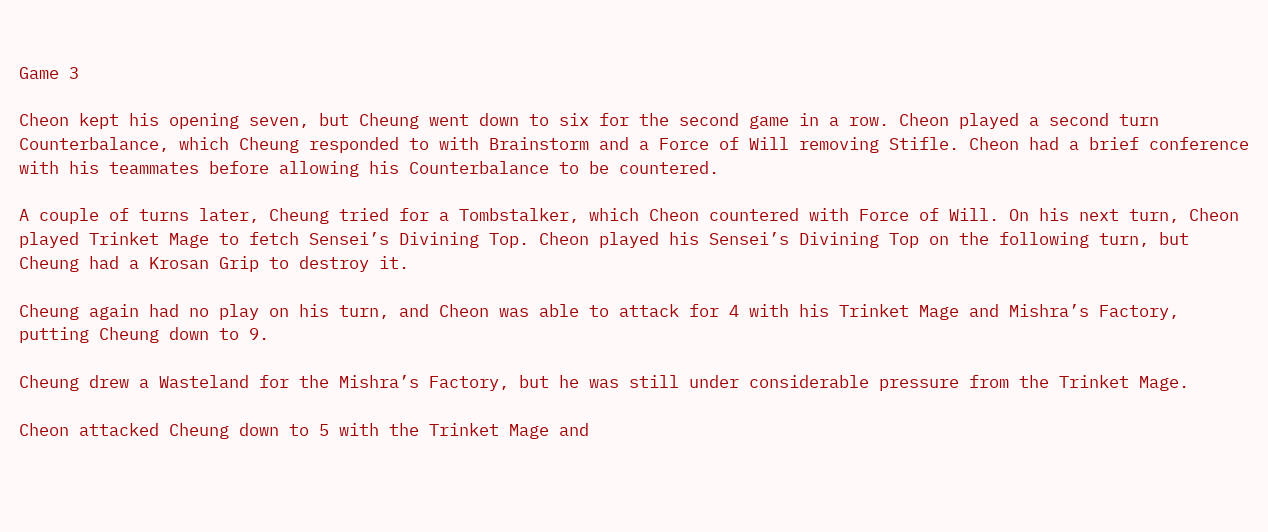Game 3

Cheon kept his opening seven, but Cheung went down to six for the second game in a row. Cheon played a second turn Counterbalance, which Cheung responded to with Brainstorm and a Force of Will removing Stifle. Cheon had a brief conference with his teammates before allowing his Counterbalance to be countered.

A couple of turns later, Cheung tried for a Tombstalker, which Cheon countered with Force of Will. On his next turn, Cheon played Trinket Mage to fetch Sensei’s Divining Top. Cheon played his Sensei’s Divining Top on the following turn, but Cheung had a Krosan Grip to destroy it.

Cheung again had no play on his turn, and Cheon was able to attack for 4 with his Trinket Mage and Mishra’s Factory, putting Cheung down to 9.

Cheung drew a Wasteland for the Mishra’s Factory, but he was still under considerable pressure from the Trinket Mage.

Cheon attacked Cheung down to 5 with the Trinket Mage and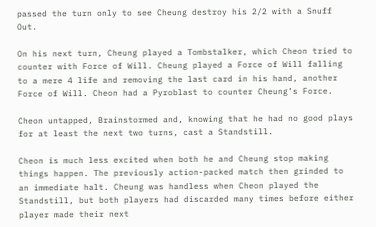passed the turn only to see Cheung destroy his 2/2 with a Snuff Out.

On his next turn, Cheung played a Tombstalker, which Cheon tried to counter with Force of Will. Cheung played a Force of Will falling to a mere 4 life and removing the last card in his hand, another Force of Will. Cheon had a Pyroblast to counter Cheung’s Force.

Cheon untapped, Brainstormed and, knowing that he had no good plays for at least the next two turns, cast a Standstill.

Cheon is much less excited when both he and Cheung stop making things happen. The previously action-packed match then grinded to an immediate halt. Cheung was handless when Cheon played the Standstill, but both players had discarded many times before either player made their next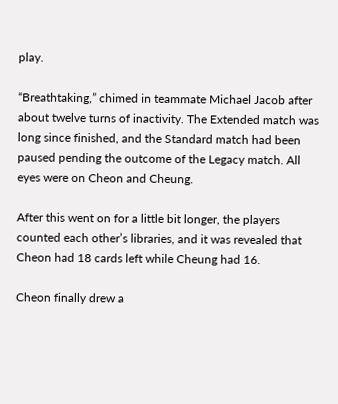play.

“Breathtaking,” chimed in teammate Michael Jacob after about twelve turns of inactivity. The Extended match was long since finished, and the Standard match had been paused pending the outcome of the Legacy match. All eyes were on Cheon and Cheung.

After this went on for a little bit longer, the players counted each other’s libraries, and it was revealed that Cheon had 18 cards left while Cheung had 16.

Cheon finally drew a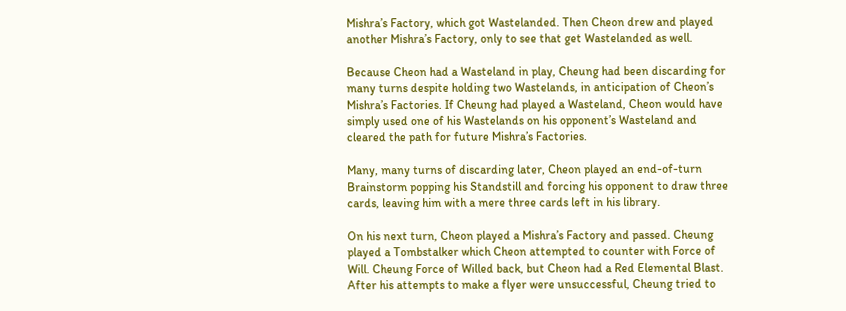Mishra’s Factory, which got Wastelanded. Then Cheon drew and played another Mishra’s Factory, only to see that get Wastelanded as well.

Because Cheon had a Wasteland in play, Cheung had been discarding for many turns despite holding two Wastelands, in anticipation of Cheon’s Mishra’s Factories. If Cheung had played a Wasteland, Cheon would have simply used one of his Wastelands on his opponent’s Wasteland and cleared the path for future Mishra’s Factories.

Many, many turns of discarding later, Cheon played an end-of-turn Brainstorm popping his Standstill and forcing his opponent to draw three cards, leaving him with a mere three cards left in his library.

On his next turn, Cheon played a Mishra’s Factory and passed. Cheung played a Tombstalker which Cheon attempted to counter with Force of Will. Cheung Force of Willed back, but Cheon had a Red Elemental Blast. After his attempts to make a flyer were unsuccessful, Cheung tried to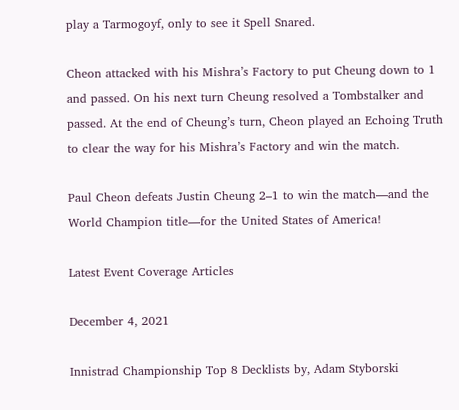play a Tarmogoyf, only to see it Spell Snared.

Cheon attacked with his Mishra’s Factory to put Cheung down to 1 and passed. On his next turn Cheung resolved a Tombstalker and passed. At the end of Cheung’s turn, Cheon played an Echoing Truth to clear the way for his Mishra’s Factory and win the match.

Paul Cheon defeats Justin Cheung 2–1 to win the match—and the World Champion title—for the United States of America!

Latest Event Coverage Articles

December 4, 2021

Innistrad Championship Top 8 Decklists by, Adam Styborski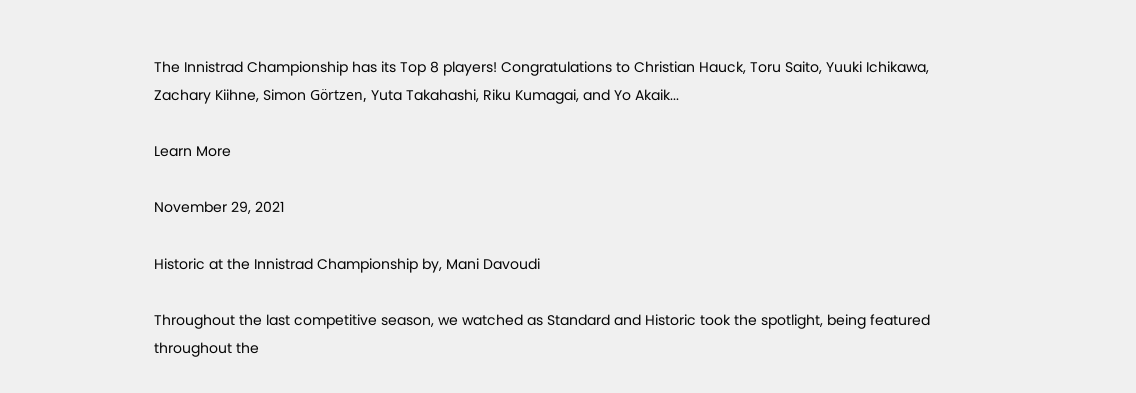The Innistrad Championship has its Top 8 players! Congratulations to Christian Hauck, Toru Saito, Yuuki Ichikawa, Zachary Kiihne, Simon Görtzen, Yuta Takahashi, Riku Kumagai, and Yo Akaik...

Learn More

November 29, 2021

Historic at the Innistrad Championship by, Mani Davoudi

Throughout the last competitive season, we watched as Standard and Historic took the spotlight, being featured throughout the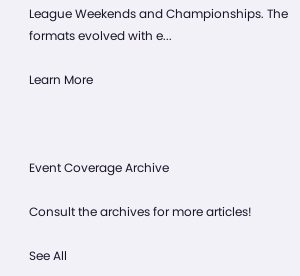League Weekends and Championships. The formats evolved with e...

Learn More



Event Coverage Archive

Consult the archives for more articles!

See All